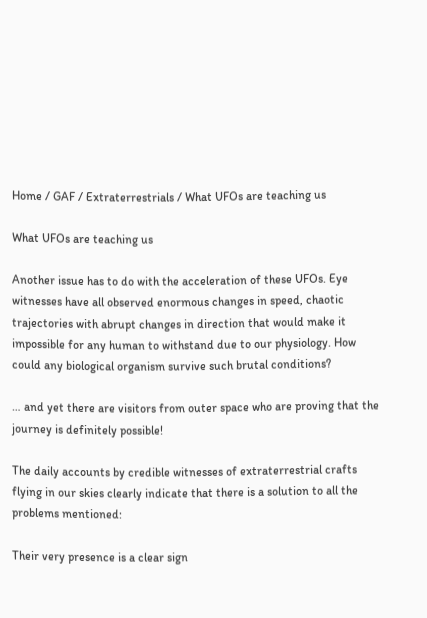Home / GAF / Extraterrestrials / What UFOs are teaching us

What UFOs are teaching us

Another issue has to do with the acceleration of these UFOs. Eye witnesses have all observed enormous changes in speed, chaotic trajectories with abrupt changes in direction that would make it impossible for any human to withstand due to our physiology. How could any biological organism survive such brutal conditions?

… and yet there are visitors from outer space who are proving that the journey is definitely possible!

The daily accounts by credible witnesses of extraterrestrial crafts flying in our skies clearly indicate that there is a solution to all the problems mentioned:

Their very presence is a clear sign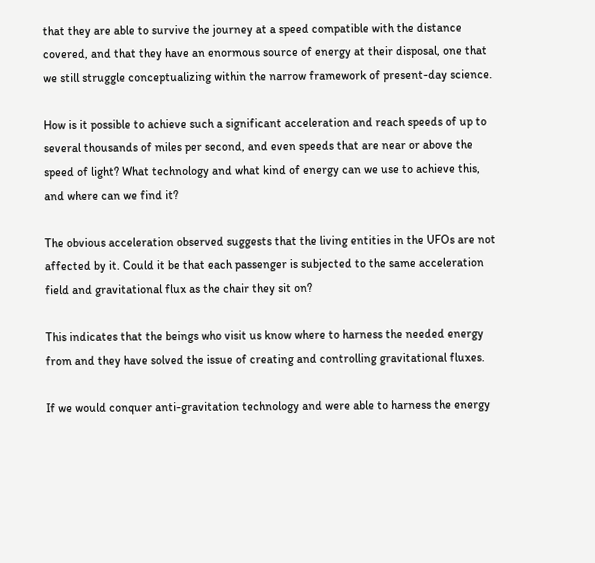that they are able to survive the journey at a speed compatible with the distance covered, and that they have an enormous source of energy at their disposal, one that we still struggle conceptualizing within the narrow framework of present-day science.

How is it possible to achieve such a significant acceleration and reach speeds of up to several thousands of miles per second, and even speeds that are near or above the speed of light? What technology and what kind of energy can we use to achieve this, and where can we find it?

The obvious acceleration observed suggests that the living entities in the UFOs are not affected by it. Could it be that each passenger is subjected to the same acceleration field and gravitational flux as the chair they sit on?

This indicates that the beings who visit us know where to harness the needed energy from and they have solved the issue of creating and controlling gravitational fluxes.

If we would conquer anti-gravitation technology and were able to harness the energy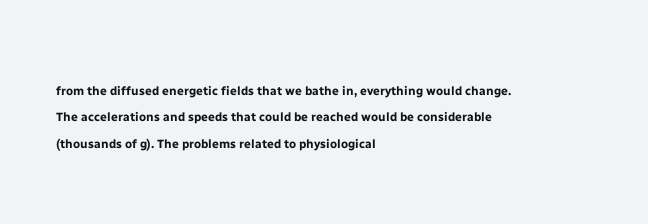from the diffused energetic fields that we bathe in, everything would change.
The accelerations and speeds that could be reached would be considerable (thousands of g). The problems related to physiological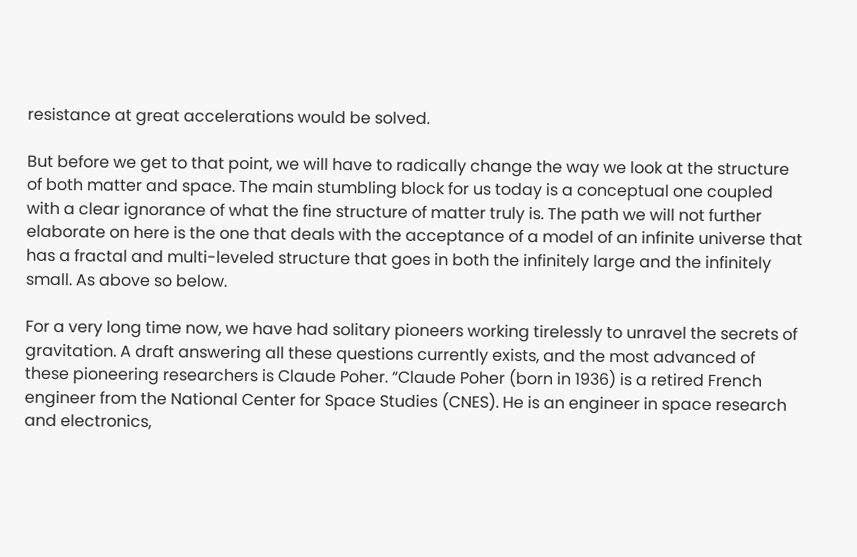resistance at great accelerations would be solved.

But before we get to that point, we will have to radically change the way we look at the structure of both matter and space. The main stumbling block for us today is a conceptual one coupled with a clear ignorance of what the fine structure of matter truly is. The path we will not further elaborate on here is the one that deals with the acceptance of a model of an infinite universe that has a fractal and multi-leveled structure that goes in both the infinitely large and the infinitely small. As above so below.

For a very long time now, we have had solitary pioneers working tirelessly to unravel the secrets of gravitation. A draft answering all these questions currently exists, and the most advanced of these pioneering researchers is Claude Poher. “Claude Poher (born in 1936) is a retired French engineer from the National Center for Space Studies (CNES). He is an engineer in space research and electronics,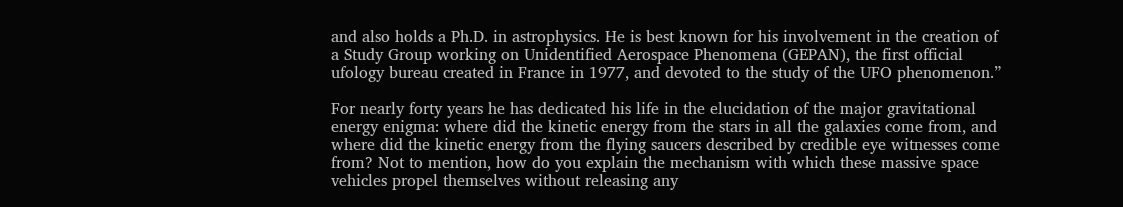and also holds a Ph.D. in astrophysics. He is best known for his involvement in the creation of a Study Group working on Unidentified Aerospace Phenomena (GEPAN), the first official ufology bureau created in France in 1977, and devoted to the study of the UFO phenomenon.”

For nearly forty years he has dedicated his life in the elucidation of the major gravitational energy enigma: where did the kinetic energy from the stars in all the galaxies come from, and where did the kinetic energy from the flying saucers described by credible eye witnesses come from? Not to mention, how do you explain the mechanism with which these massive space vehicles propel themselves without releasing any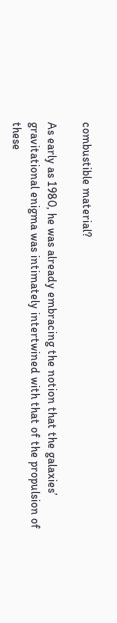combustible material?

As early as 1980, he was already embracing the notion that the galaxies’ gravitational enigma was intimately intertwined with that of the propulsion of these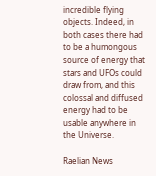incredible flying objects. Indeed, in both cases there had to be a humongous source of energy that stars and UFOs could draw from, and this colossal and diffused energy had to be usable anywhere in the Universe.

Raelian News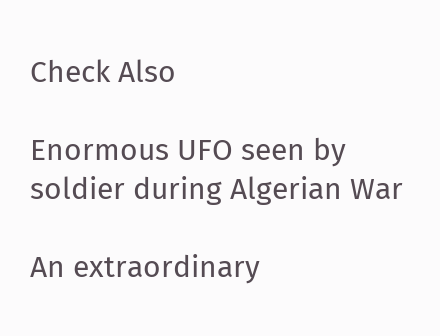Check Also

Enormous UFO seen by soldier during Algerian War

An extraordinary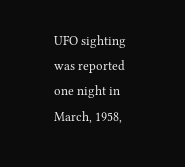UFO sighting was reported one night in March, 1958,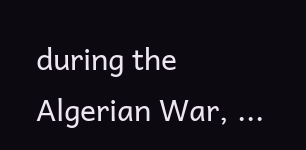during the Algerian War, ...